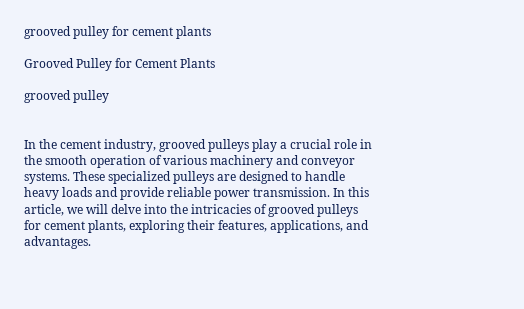grooved pulley for cement plants

Grooved Pulley for Cement Plants

grooved pulley


In the cement industry, grooved pulleys play a crucial role in the smooth operation of various machinery and conveyor systems. These specialized pulleys are designed to handle heavy loads and provide reliable power transmission. In this article, we will delve into the intricacies of grooved pulleys for cement plants, exploring their features, applications, and advantages.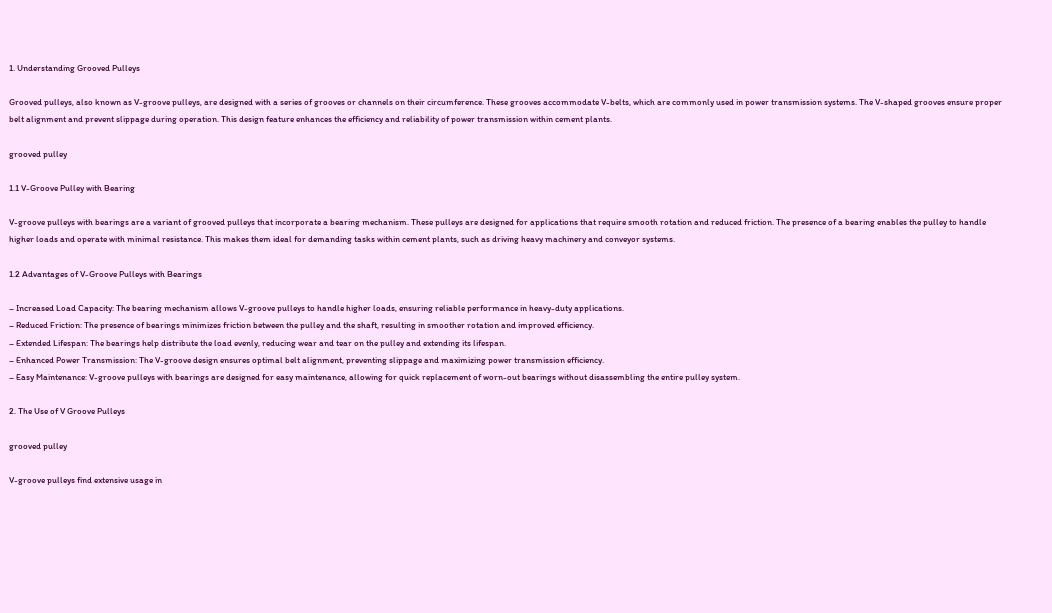1. Understanding Grooved Pulleys

Grooved pulleys, also known as V-groove pulleys, are designed with a series of grooves or channels on their circumference. These grooves accommodate V-belts, which are commonly used in power transmission systems. The V-shaped grooves ensure proper belt alignment and prevent slippage during operation. This design feature enhances the efficiency and reliability of power transmission within cement plants.

grooved pulley

1.1 V-Groove Pulley with Bearing

V-groove pulleys with bearings are a variant of grooved pulleys that incorporate a bearing mechanism. These pulleys are designed for applications that require smooth rotation and reduced friction. The presence of a bearing enables the pulley to handle higher loads and operate with minimal resistance. This makes them ideal for demanding tasks within cement plants, such as driving heavy machinery and conveyor systems.

1.2 Advantages of V-Groove Pulleys with Bearings

– Increased Load Capacity: The bearing mechanism allows V-groove pulleys to handle higher loads, ensuring reliable performance in heavy-duty applications.
– Reduced Friction: The presence of bearings minimizes friction between the pulley and the shaft, resulting in smoother rotation and improved efficiency.
– Extended Lifespan: The bearings help distribute the load evenly, reducing wear and tear on the pulley and extending its lifespan.
– Enhanced Power Transmission: The V-groove design ensures optimal belt alignment, preventing slippage and maximizing power transmission efficiency.
– Easy Maintenance: V-groove pulleys with bearings are designed for easy maintenance, allowing for quick replacement of worn-out bearings without disassembling the entire pulley system.

2. The Use of V Groove Pulleys

grooved pulley

V-groove pulleys find extensive usage in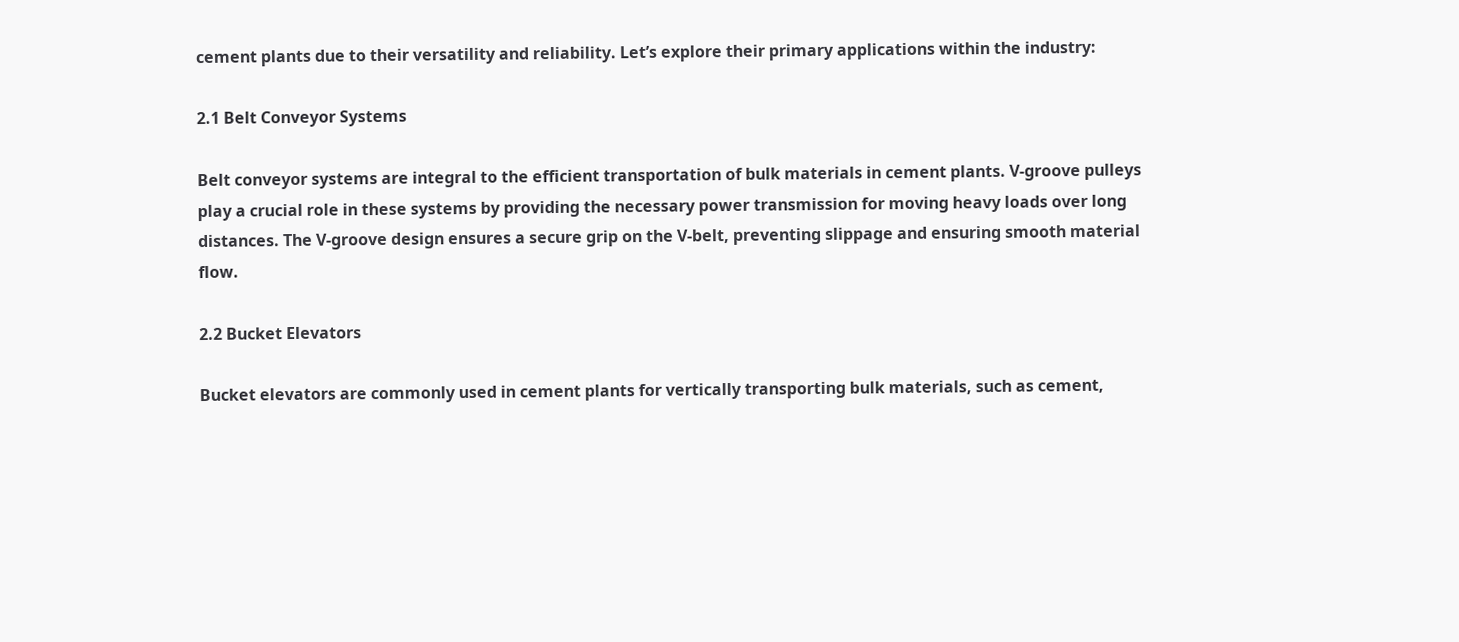cement plants due to their versatility and reliability. Let’s explore their primary applications within the industry:

2.1 Belt Conveyor Systems

Belt conveyor systems are integral to the efficient transportation of bulk materials in cement plants. V-groove pulleys play a crucial role in these systems by providing the necessary power transmission for moving heavy loads over long distances. The V-groove design ensures a secure grip on the V-belt, preventing slippage and ensuring smooth material flow.

2.2 Bucket Elevators

Bucket elevators are commonly used in cement plants for vertically transporting bulk materials, such as cement,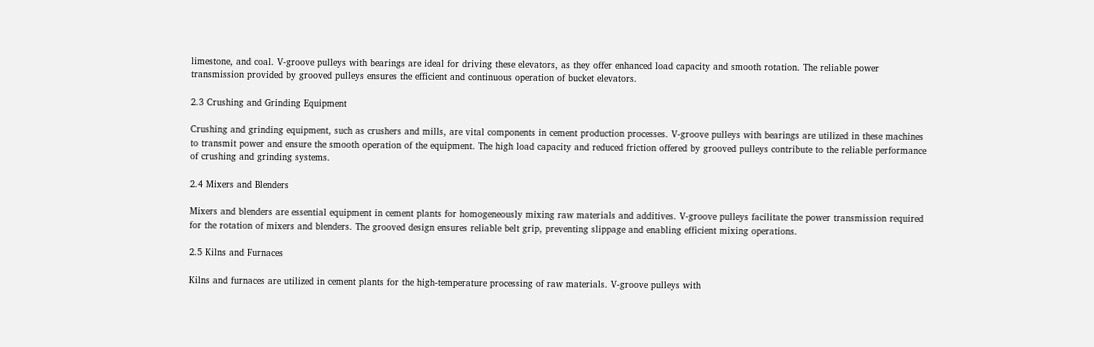limestone, and coal. V-groove pulleys with bearings are ideal for driving these elevators, as they offer enhanced load capacity and smooth rotation. The reliable power transmission provided by grooved pulleys ensures the efficient and continuous operation of bucket elevators.

2.3 Crushing and Grinding Equipment

Crushing and grinding equipment, such as crushers and mills, are vital components in cement production processes. V-groove pulleys with bearings are utilized in these machines to transmit power and ensure the smooth operation of the equipment. The high load capacity and reduced friction offered by grooved pulleys contribute to the reliable performance of crushing and grinding systems.

2.4 Mixers and Blenders

Mixers and blenders are essential equipment in cement plants for homogeneously mixing raw materials and additives. V-groove pulleys facilitate the power transmission required for the rotation of mixers and blenders. The grooved design ensures reliable belt grip, preventing slippage and enabling efficient mixing operations.

2.5 Kilns and Furnaces

Kilns and furnaces are utilized in cement plants for the high-temperature processing of raw materials. V-groove pulleys with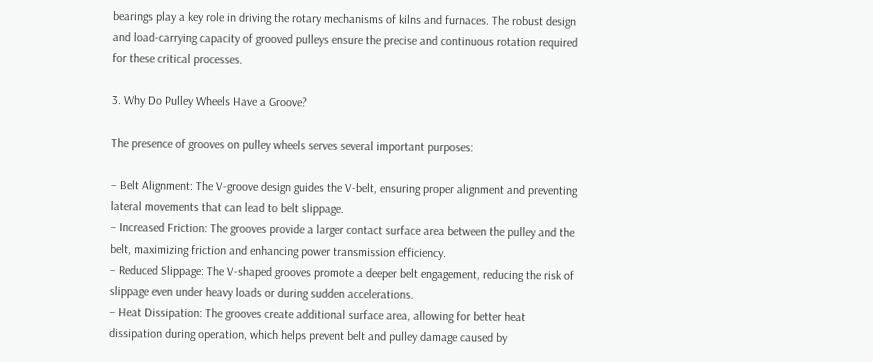bearings play a key role in driving the rotary mechanisms of kilns and furnaces. The robust design and load-carrying capacity of grooved pulleys ensure the precise and continuous rotation required for these critical processes.

3. Why Do Pulley Wheels Have a Groove?

The presence of grooves on pulley wheels serves several important purposes:

– Belt Alignment: The V-groove design guides the V-belt, ensuring proper alignment and preventing lateral movements that can lead to belt slippage.
– Increased Friction: The grooves provide a larger contact surface area between the pulley and the belt, maximizing friction and enhancing power transmission efficiency.
– Reduced Slippage: The V-shaped grooves promote a deeper belt engagement, reducing the risk of slippage even under heavy loads or during sudden accelerations.
– Heat Dissipation: The grooves create additional surface area, allowing for better heat dissipation during operation, which helps prevent belt and pulley damage caused by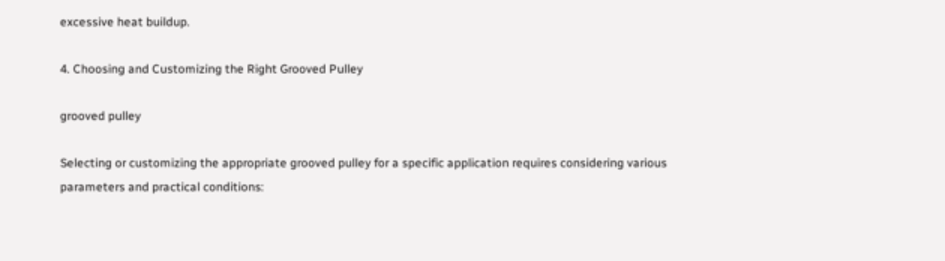excessive heat buildup.

4. Choosing and Customizing the Right Grooved Pulley

grooved pulley

Selecting or customizing the appropriate grooved pulley for a specific application requires considering various parameters and practical conditions: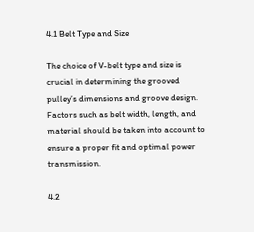4.1 Belt Type and Size

The choice of V-belt type and size is crucial in determining the grooved pulley’s dimensions and groove design. Factors such as belt width, length, and material should be taken into account to ensure a proper fit and optimal power transmission.

4.2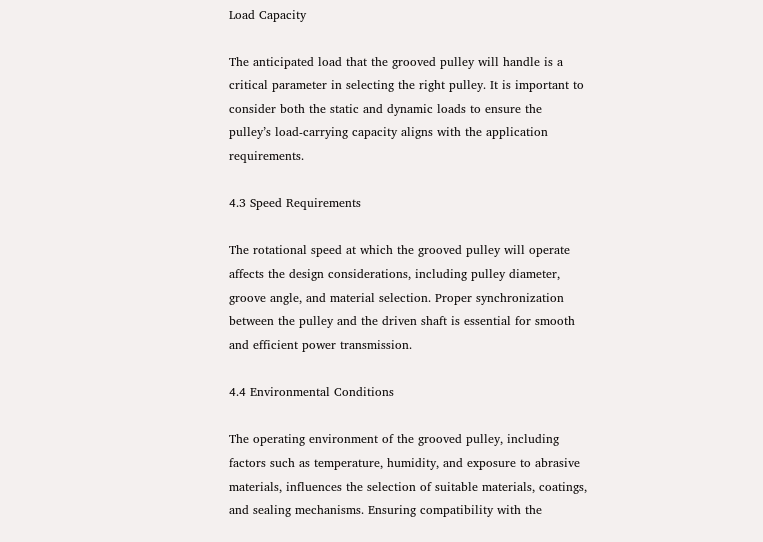Load Capacity

The anticipated load that the grooved pulley will handle is a critical parameter in selecting the right pulley. It is important to consider both the static and dynamic loads to ensure the pulley’s load-carrying capacity aligns with the application requirements.

4.3 Speed Requirements

The rotational speed at which the grooved pulley will operate affects the design considerations, including pulley diameter, groove angle, and material selection. Proper synchronization between the pulley and the driven shaft is essential for smooth and efficient power transmission.

4.4 Environmental Conditions

The operating environment of the grooved pulley, including factors such as temperature, humidity, and exposure to abrasive materials, influences the selection of suitable materials, coatings, and sealing mechanisms. Ensuring compatibility with the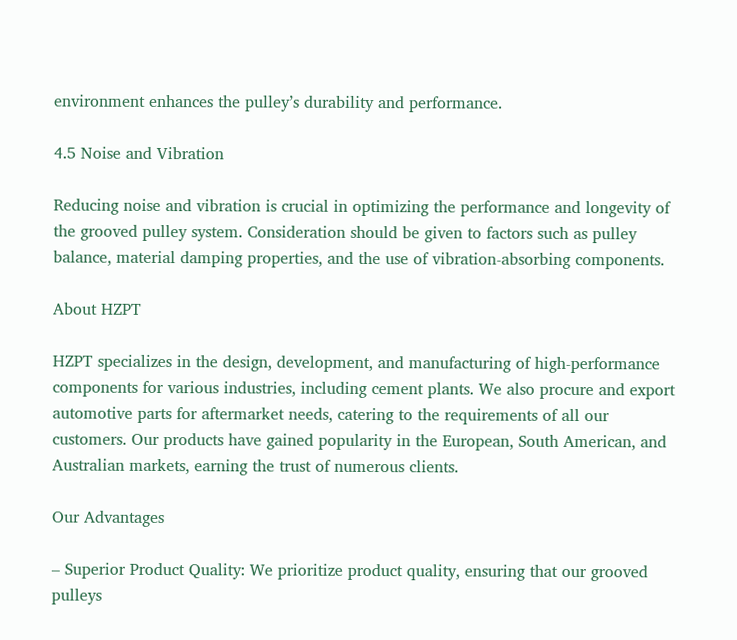environment enhances the pulley’s durability and performance.

4.5 Noise and Vibration

Reducing noise and vibration is crucial in optimizing the performance and longevity of the grooved pulley system. Consideration should be given to factors such as pulley balance, material damping properties, and the use of vibration-absorbing components.

About HZPT

HZPT specializes in the design, development, and manufacturing of high-performance components for various industries, including cement plants. We also procure and export automotive parts for aftermarket needs, catering to the requirements of all our customers. Our products have gained popularity in the European, South American, and Australian markets, earning the trust of numerous clients.

Our Advantages

– Superior Product Quality: We prioritize product quality, ensuring that our grooved pulleys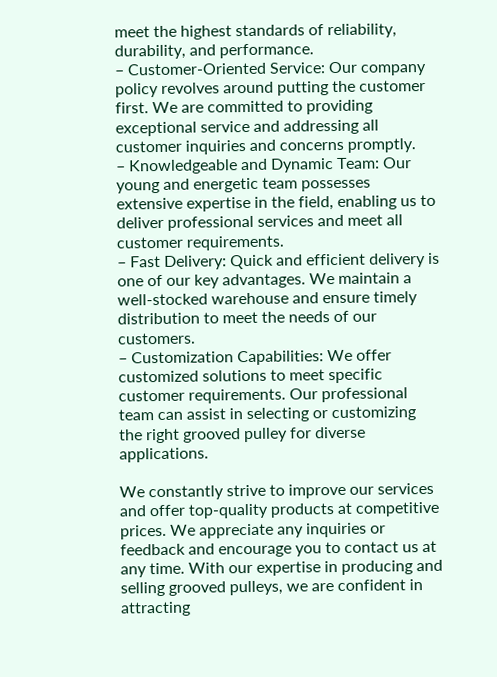meet the highest standards of reliability, durability, and performance.
– Customer-Oriented Service: Our company policy revolves around putting the customer first. We are committed to providing exceptional service and addressing all customer inquiries and concerns promptly.
– Knowledgeable and Dynamic Team: Our young and energetic team possesses extensive expertise in the field, enabling us to deliver professional services and meet all customer requirements.
– Fast Delivery: Quick and efficient delivery is one of our key advantages. We maintain a well-stocked warehouse and ensure timely distribution to meet the needs of our customers.
– Customization Capabilities: We offer customized solutions to meet specific customer requirements. Our professional team can assist in selecting or customizing the right grooved pulley for diverse applications.

We constantly strive to improve our services and offer top-quality products at competitive prices. We appreciate any inquiries or feedback and encourage you to contact us at any time. With our expertise in producing and selling grooved pulleys, we are confident in attracting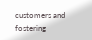customers and fostering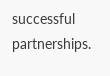successful partnerships.